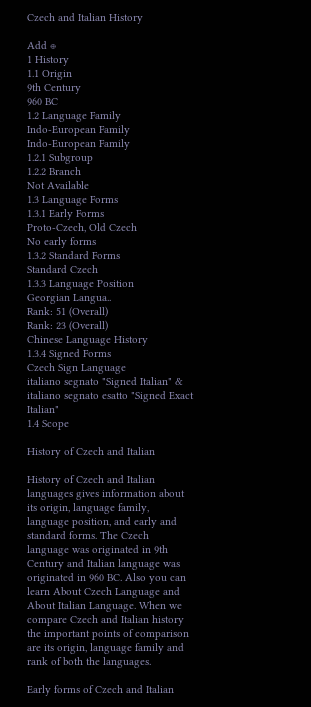Czech and Italian History

Add ⊕
1 History
1.1 Origin
9th Century
960 BC
1.2 Language Family
Indo-European Family
Indo-European Family
1.2.1 Subgroup
1.2.2 Branch
Not Available
1.3 Language Forms
1.3.1 Early Forms
Proto-Czech, Old Czech
No early forms
1.3.2 Standard Forms
Standard Czech
1.3.3 Language Position
Georgian Langua..
Rank: 51 (Overall)
Rank: 23 (Overall)
Chinese Language History
1.3.4 Signed Forms
Czech Sign Language
italiano segnato "Signed Italian" & italiano segnato esatto "Signed Exact Italian"
1.4 Scope

History of Czech and Italian

History of Czech and Italian languages gives information about its origin, language family, language position, and early and standard forms. The Czech language was originated in 9th Century and Italian language was originated in 960 BC. Also you can learn About Czech Language and About Italian Language. When we compare Czech and Italian history the important points of comparison are its origin, language family and rank of both the languages.

Early forms of Czech and Italian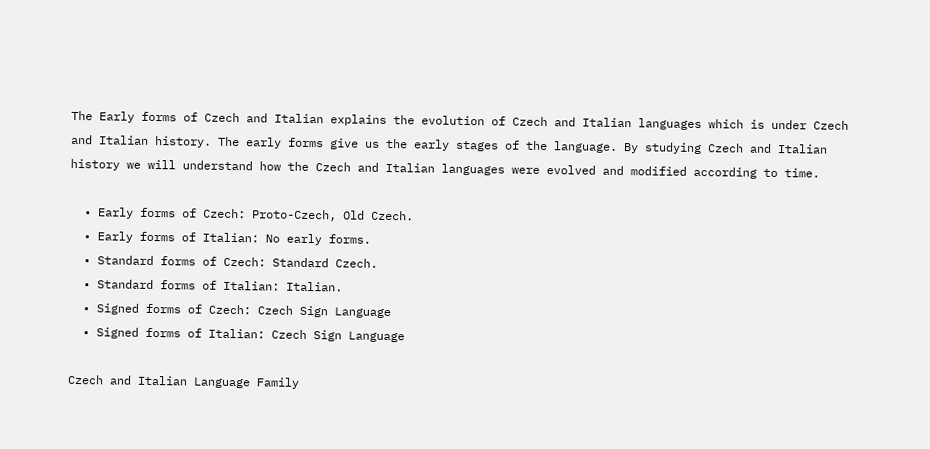The Early forms of Czech and Italian explains the evolution of Czech and Italian languages which is under Czech and Italian history. The early forms give us the early stages of the language. By studying Czech and Italian history we will understand how the Czech and Italian languages were evolved and modified according to time.

  • Early forms of Czech: Proto-Czech, Old Czech.
  • Early forms of Italian: No early forms.
  • Standard forms of Czech: Standard Czech.
  • Standard forms of Italian: Italian.
  • Signed forms of Czech: Czech Sign Language
  • Signed forms of Italian: Czech Sign Language

Czech and Italian Language Family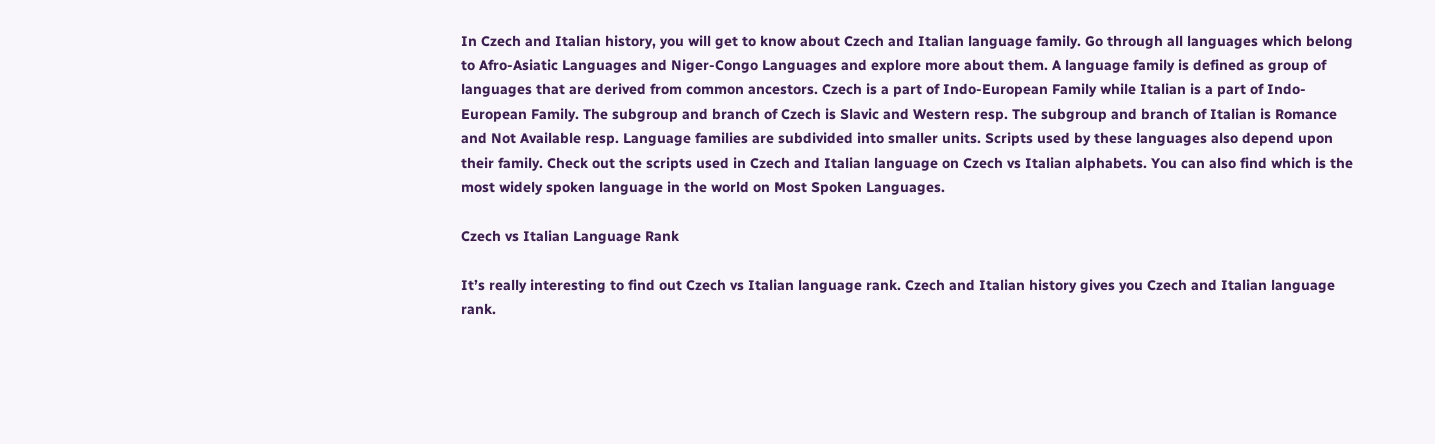In Czech and Italian history, you will get to know about Czech and Italian language family. Go through all languages which belong to Afro-Asiatic Languages and Niger-Congo Languages and explore more about them. A language family is defined as group of languages that are derived from common ancestors. Czech is a part of Indo-European Family while Italian is a part of Indo-European Family. The subgroup and branch of Czech is Slavic and Western resp. The subgroup and branch of Italian is Romance and Not Available resp. Language families are subdivided into smaller units. Scripts used by these languages also depend upon their family. Check out the scripts used in Czech and Italian language on Czech vs Italian alphabets. You can also find which is the most widely spoken language in the world on Most Spoken Languages.

Czech vs Italian Language Rank

It’s really interesting to find out Czech vs Italian language rank. Czech and Italian history gives you Czech and Italian language rank.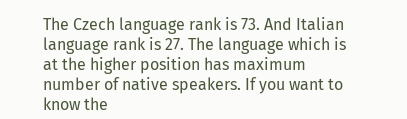The Czech language rank is 73. And Italian language rank is 27. The language which is at the higher position has maximum number of native speakers. If you want to know the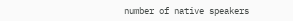number of native speakers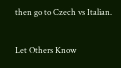then go to Czech vs Italian.

Let Others Know